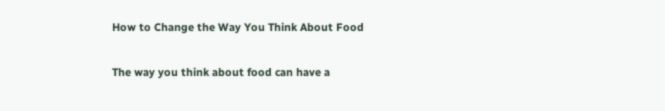How to Change the Way You Think About Food

The way you think about food can have a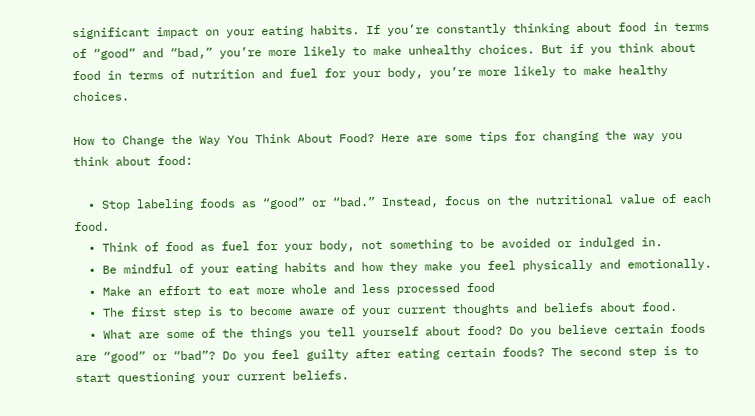significant impact on your eating habits. If you’re constantly thinking about food in terms of “good” and “bad,” you’re more likely to make unhealthy choices. But if you think about food in terms of nutrition and fuel for your body, you’re more likely to make healthy choices.

How to Change the Way You Think About Food? Here are some tips for changing the way you think about food:

  • Stop labeling foods as “good” or “bad.” Instead, focus on the nutritional value of each food.
  • Think of food as fuel for your body, not something to be avoided or indulged in.
  • Be mindful of your eating habits and how they make you feel physically and emotionally.
  • Make an effort to eat more whole and less processed food
  • The first step is to become aware of your current thoughts and beliefs about food.
  • What are some of the things you tell yourself about food? Do you believe certain foods are “good” or “bad”? Do you feel guilty after eating certain foods? The second step is to start questioning your current beliefs.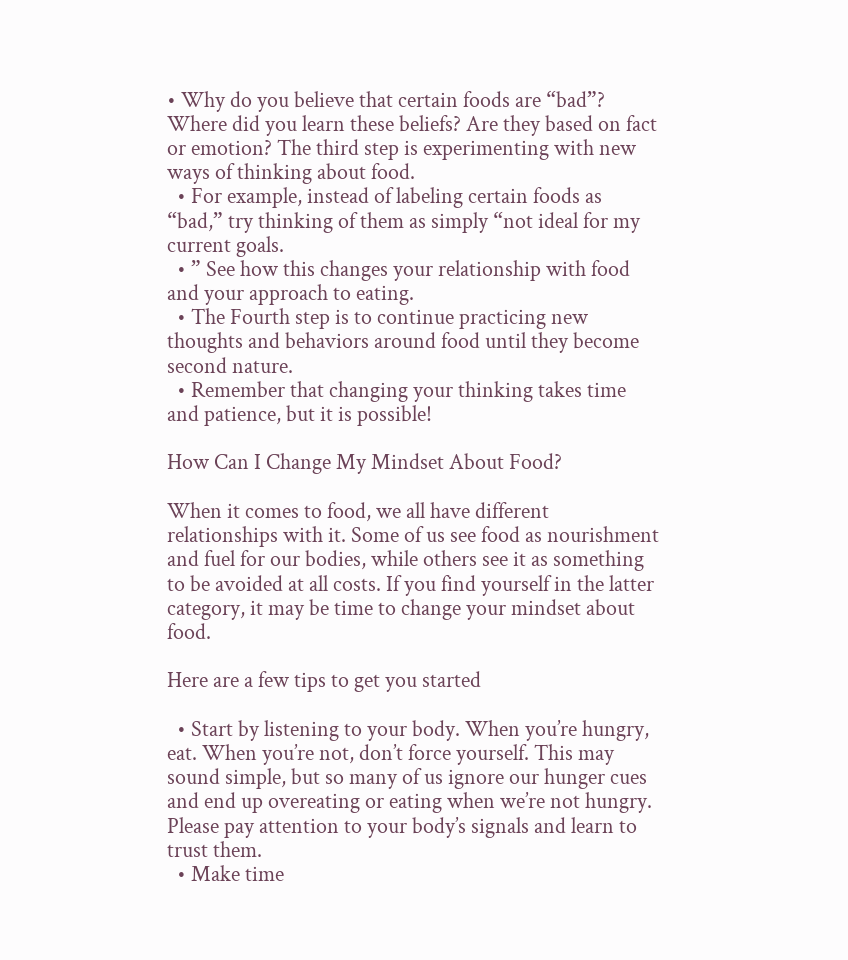• Why do you believe that certain foods are “bad”? Where did you learn these beliefs? Are they based on fact or emotion? The third step is experimenting with new ways of thinking about food.
  • For example, instead of labeling certain foods as “bad,” try thinking of them as simply “not ideal for my current goals.
  • ” See how this changes your relationship with food and your approach to eating.
  • The Fourth step is to continue practicing new thoughts and behaviors around food until they become second nature.
  • Remember that changing your thinking takes time and patience, but it is possible!

How Can I Change My Mindset About Food?

When it comes to food, we all have different relationships with it. Some of us see food as nourishment and fuel for our bodies, while others see it as something to be avoided at all costs. If you find yourself in the latter category, it may be time to change your mindset about food.

Here are a few tips to get you started

  • Start by listening to your body. When you’re hungry, eat. When you’re not, don’t force yourself. This may sound simple, but so many of us ignore our hunger cues and end up overeating or eating when we’re not hungry. Please pay attention to your body’s signals and learn to trust them.
  • Make time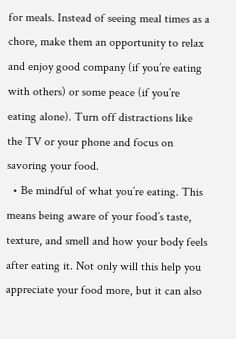for meals. Instead of seeing meal times as a chore, make them an opportunity to relax and enjoy good company (if you’re eating with others) or some peace (if you’re eating alone). Turn off distractions like the TV or your phone and focus on savoring your food.
  • Be mindful of what you’re eating. This means being aware of your food’s taste, texture, and smell and how your body feels after eating it. Not only will this help you appreciate your food more, but it can also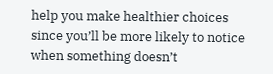help you make healthier choices since you’ll be more likely to notice when something doesn’t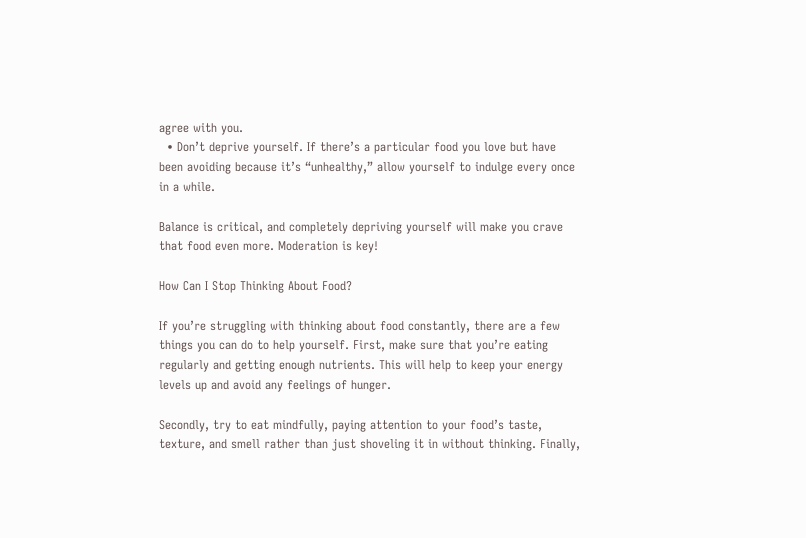agree with you.
  • Don’t deprive yourself. If there’s a particular food you love but have been avoiding because it’s “unhealthy,” allow yourself to indulge every once in a while.

Balance is critical, and completely depriving yourself will make you crave that food even more. Moderation is key!

How Can I Stop Thinking About Food?

If you’re struggling with thinking about food constantly, there are a few things you can do to help yourself. First, make sure that you’re eating regularly and getting enough nutrients. This will help to keep your energy levels up and avoid any feelings of hunger.

Secondly, try to eat mindfully, paying attention to your food’s taste, texture, and smell rather than just shoveling it in without thinking. Finally,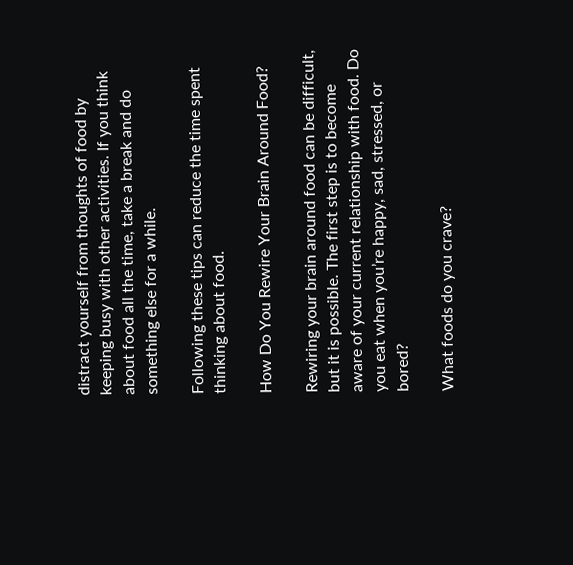distract yourself from thoughts of food by keeping busy with other activities. If you think about food all the time, take a break and do something else for a while.

Following these tips can reduce the time spent thinking about food.

How Do You Rewire Your Brain Around Food?

Rewiring your brain around food can be difficult, but it is possible. The first step is to become aware of your current relationship with food. Do you eat when you’re happy, sad, stressed, or bored?

What foods do you crave?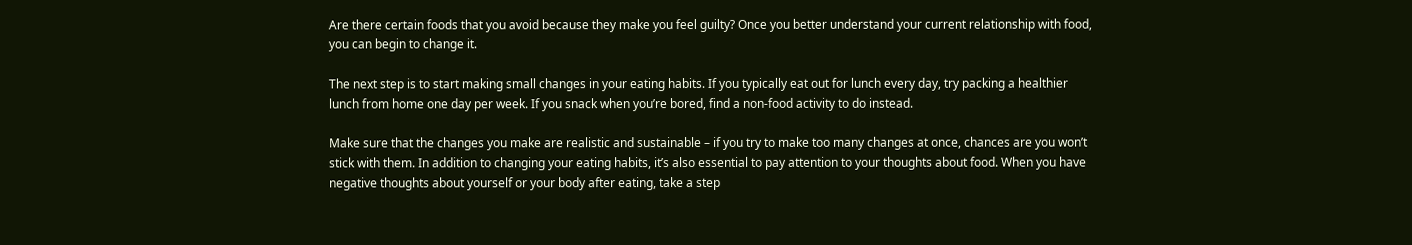Are there certain foods that you avoid because they make you feel guilty? Once you better understand your current relationship with food, you can begin to change it.

The next step is to start making small changes in your eating habits. If you typically eat out for lunch every day, try packing a healthier lunch from home one day per week. If you snack when you’re bored, find a non-food activity to do instead.

Make sure that the changes you make are realistic and sustainable – if you try to make too many changes at once, chances are you won’t stick with them. In addition to changing your eating habits, it’s also essential to pay attention to your thoughts about food. When you have negative thoughts about yourself or your body after eating, take a step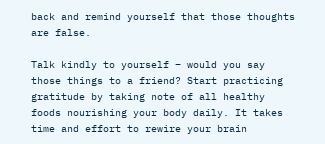back and remind yourself that those thoughts are false.

Talk kindly to yourself – would you say those things to a friend? Start practicing gratitude by taking note of all healthy foods nourishing your body daily. It takes time and effort to rewire your brain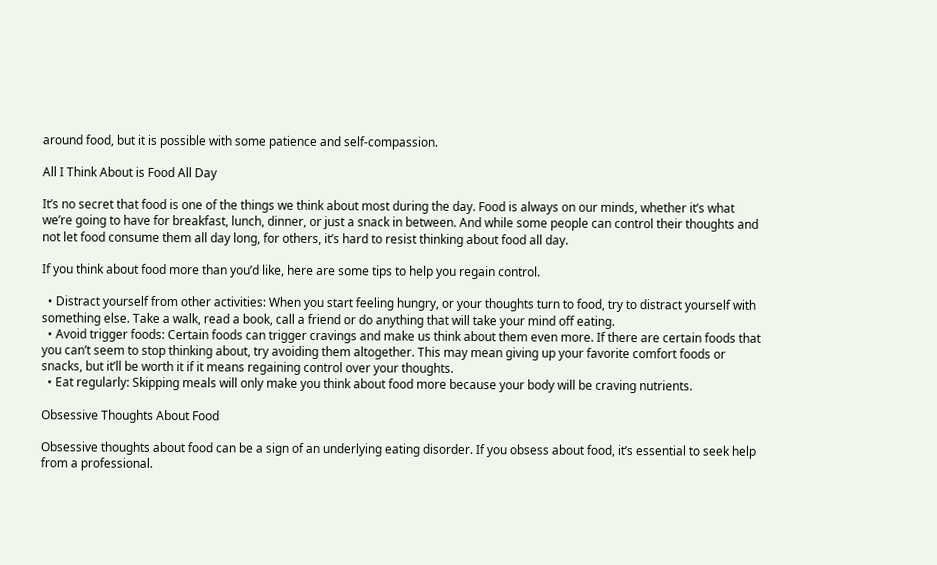around food, but it is possible with some patience and self-compassion.

All I Think About is Food All Day

It’s no secret that food is one of the things we think about most during the day. Food is always on our minds, whether it’s what we’re going to have for breakfast, lunch, dinner, or just a snack in between. And while some people can control their thoughts and not let food consume them all day long, for others, it’s hard to resist thinking about food all day.

If you think about food more than you’d like, here are some tips to help you regain control.

  • Distract yourself from other activities: When you start feeling hungry, or your thoughts turn to food, try to distract yourself with something else. Take a walk, read a book, call a friend or do anything that will take your mind off eating.
  • Avoid trigger foods: Certain foods can trigger cravings and make us think about them even more. If there are certain foods that you can’t seem to stop thinking about, try avoiding them altogether. This may mean giving up your favorite comfort foods or snacks, but it’ll be worth it if it means regaining control over your thoughts.
  • Eat regularly: Skipping meals will only make you think about food more because your body will be craving nutrients.

Obsessive Thoughts About Food

Obsessive thoughts about food can be a sign of an underlying eating disorder. If you obsess about food, it’s essential to seek help from a professional.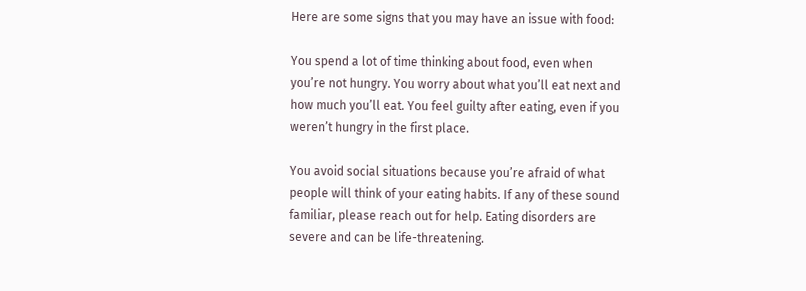Here are some signs that you may have an issue with food:

You spend a lot of time thinking about food, even when you’re not hungry. You worry about what you’ll eat next and how much you’ll eat. You feel guilty after eating, even if you weren’t hungry in the first place.

You avoid social situations because you’re afraid of what people will think of your eating habits. If any of these sound familiar, please reach out for help. Eating disorders are severe and can be life-threatening.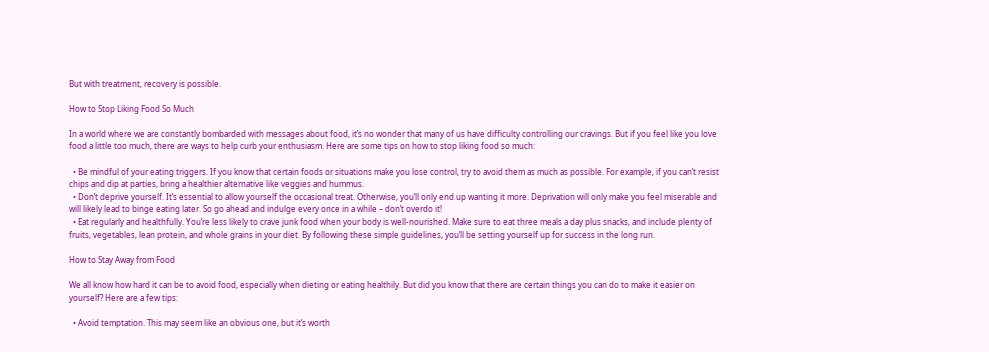But with treatment, recovery is possible.

How to Stop Liking Food So Much

In a world where we are constantly bombarded with messages about food, it’s no wonder that many of us have difficulty controlling our cravings. But if you feel like you love food a little too much, there are ways to help curb your enthusiasm. Here are some tips on how to stop liking food so much:

  • Be mindful of your eating triggers. If you know that certain foods or situations make you lose control, try to avoid them as much as possible. For example, if you can’t resist chips and dip at parties, bring a healthier alternative like veggies and hummus.
  • Don’t deprive yourself. It’s essential to allow yourself the occasional treat. Otherwise, you’ll only end up wanting it more. Deprivation will only make you feel miserable and will likely lead to binge eating later. So go ahead and indulge every once in a while – don’t overdo it!
  • Eat regularly and healthfully. You’re less likely to crave junk food when your body is well-nourished. Make sure to eat three meals a day plus snacks, and include plenty of fruits, vegetables, lean protein, and whole grains in your diet. By following these simple guidelines, you’ll be setting yourself up for success in the long run.

How to Stay Away from Food

We all know how hard it can be to avoid food, especially when dieting or eating healthily. But did you know that there are certain things you can do to make it easier on yourself? Here are a few tips:

  • Avoid temptation. This may seem like an obvious one, but it’s worth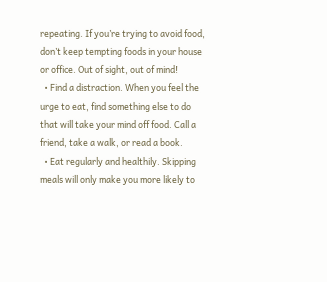repeating. If you’re trying to avoid food, don’t keep tempting foods in your house or office. Out of sight, out of mind!
  • Find a distraction. When you feel the urge to eat, find something else to do that will take your mind off food. Call a friend, take a walk, or read a book.
  • Eat regularly and healthily. Skipping meals will only make you more likely to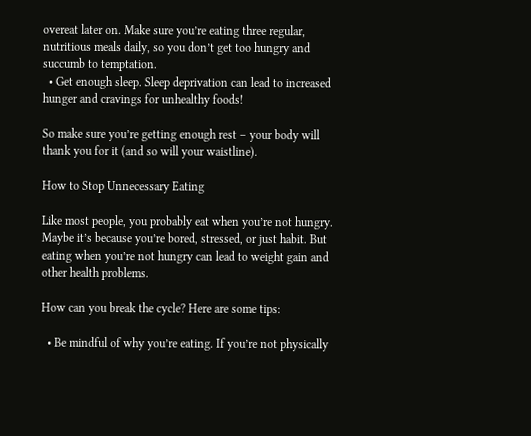overeat later on. Make sure you’re eating three regular, nutritious meals daily, so you don’t get too hungry and succumb to temptation.
  • Get enough sleep. Sleep deprivation can lead to increased hunger and cravings for unhealthy foods!

So make sure you’re getting enough rest – your body will thank you for it (and so will your waistline).

How to Stop Unnecessary Eating

Like most people, you probably eat when you’re not hungry. Maybe it’s because you’re bored, stressed, or just habit. But eating when you’re not hungry can lead to weight gain and other health problems.

How can you break the cycle? Here are some tips:

  • Be mindful of why you’re eating. If you’re not physically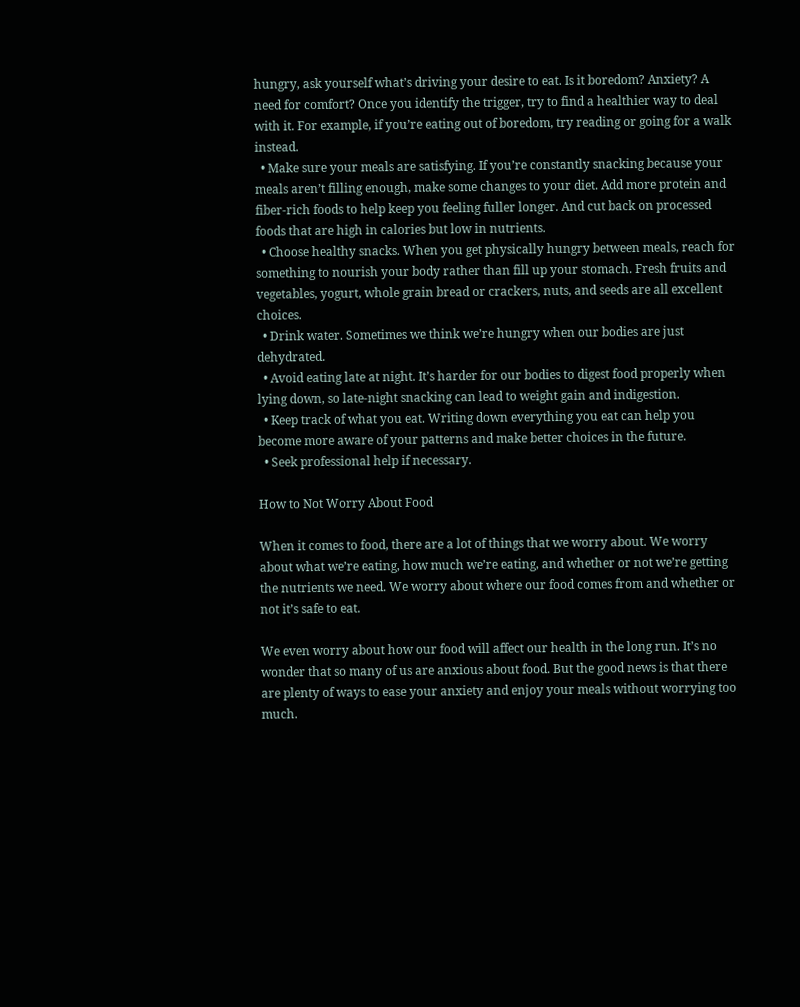hungry, ask yourself what’s driving your desire to eat. Is it boredom? Anxiety? A need for comfort? Once you identify the trigger, try to find a healthier way to deal with it. For example, if you’re eating out of boredom, try reading or going for a walk instead.
  • Make sure your meals are satisfying. If you’re constantly snacking because your meals aren’t filling enough, make some changes to your diet. Add more protein and fiber-rich foods to help keep you feeling fuller longer. And cut back on processed foods that are high in calories but low in nutrients.
  • Choose healthy snacks. When you get physically hungry between meals, reach for something to nourish your body rather than fill up your stomach. Fresh fruits and vegetables, yogurt, whole grain bread or crackers, nuts, and seeds are all excellent choices.
  • Drink water. Sometimes we think we’re hungry when our bodies are just dehydrated.
  • Avoid eating late at night. It’s harder for our bodies to digest food properly when lying down, so late-night snacking can lead to weight gain and indigestion.
  • Keep track of what you eat. Writing down everything you eat can help you become more aware of your patterns and make better choices in the future.
  • Seek professional help if necessary.

How to Not Worry About Food

When it comes to food, there are a lot of things that we worry about. We worry about what we’re eating, how much we’re eating, and whether or not we’re getting the nutrients we need. We worry about where our food comes from and whether or not it’s safe to eat.

We even worry about how our food will affect our health in the long run. It’s no wonder that so many of us are anxious about food. But the good news is that there are plenty of ways to ease your anxiety and enjoy your meals without worrying too much.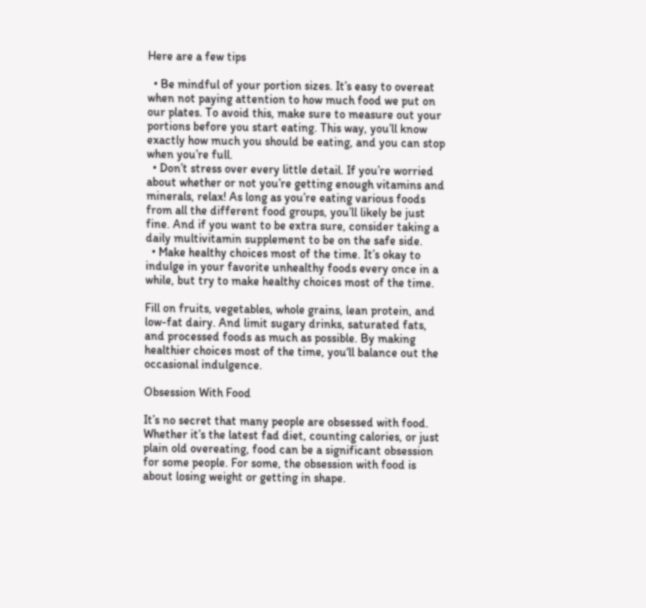Here are a few tips

  • Be mindful of your portion sizes. It’s easy to overeat when not paying attention to how much food we put on our plates. To avoid this, make sure to measure out your portions before you start eating. This way, you’ll know exactly how much you should be eating, and you can stop when you’re full.
  • Don’t stress over every little detail. If you’re worried about whether or not you’re getting enough vitamins and minerals, relax! As long as you’re eating various foods from all the different food groups, you’ll likely be just fine. And if you want to be extra sure, consider taking a daily multivitamin supplement to be on the safe side.
  • Make healthy choices most of the time. It’s okay to indulge in your favorite unhealthy foods every once in a while, but try to make healthy choices most of the time.

Fill on fruits, vegetables, whole grains, lean protein, and low-fat dairy. And limit sugary drinks, saturated fats, and processed foods as much as possible. By making healthier choices most of the time, you‘ll balance out the occasional indulgence.

Obsession With Food

It’s no secret that many people are obsessed with food. Whether it’s the latest fad diet, counting calories, or just plain old overeating, food can be a significant obsession for some people. For some, the obsession with food is about losing weight or getting in shape.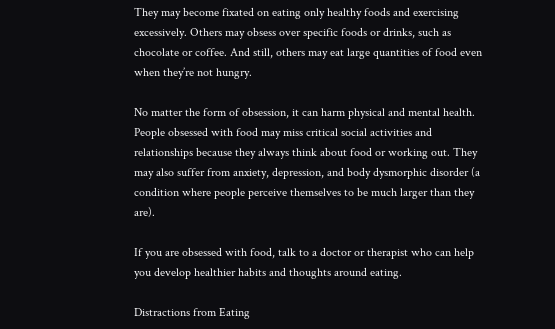They may become fixated on eating only healthy foods and exercising excessively. Others may obsess over specific foods or drinks, such as chocolate or coffee. And still, others may eat large quantities of food even when they’re not hungry.

No matter the form of obsession, it can harm physical and mental health. People obsessed with food may miss critical social activities and relationships because they always think about food or working out. They may also suffer from anxiety, depression, and body dysmorphic disorder (a condition where people perceive themselves to be much larger than they are).

If you are obsessed with food, talk to a doctor or therapist who can help you develop healthier habits and thoughts around eating.

Distractions from Eating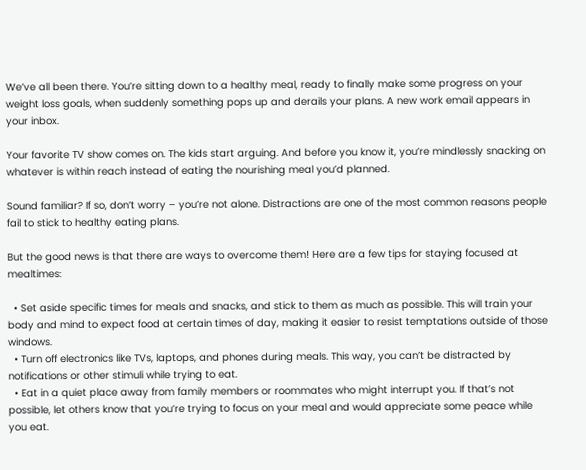We’ve all been there. You’re sitting down to a healthy meal, ready to finally make some progress on your weight loss goals, when suddenly something pops up and derails your plans. A new work email appears in your inbox.

Your favorite TV show comes on. The kids start arguing. And before you know it, you’re mindlessly snacking on whatever is within reach instead of eating the nourishing meal you’d planned.

Sound familiar? If so, don’t worry – you’re not alone. Distractions are one of the most common reasons people fail to stick to healthy eating plans.

But the good news is that there are ways to overcome them! Here are a few tips for staying focused at mealtimes:

  • Set aside specific times for meals and snacks, and stick to them as much as possible. This will train your body and mind to expect food at certain times of day, making it easier to resist temptations outside of those windows.
  • Turn off electronics like TVs, laptops, and phones during meals. This way, you can’t be distracted by notifications or other stimuli while trying to eat.
  • Eat in a quiet place away from family members or roommates who might interrupt you. If that’s not possible, let others know that you’re trying to focus on your meal and would appreciate some peace while you eat.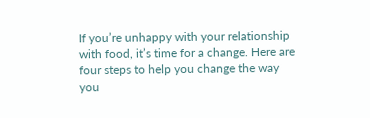If you’re unhappy with your relationship with food, it’s time for a change. Here are four steps to help you change the way you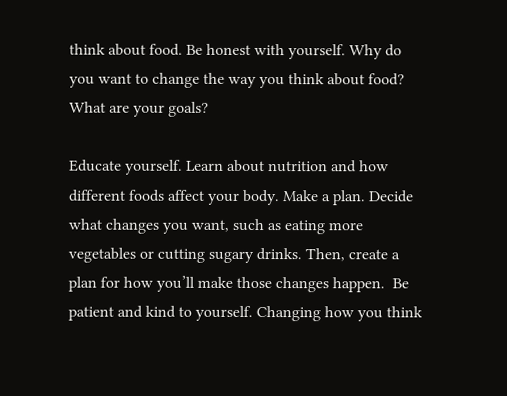think about food. Be honest with yourself. Why do you want to change the way you think about food? What are your goals?

Educate yourself. Learn about nutrition and how different foods affect your body. Make a plan. Decide what changes you want, such as eating more vegetables or cutting sugary drinks. Then, create a plan for how you’ll make those changes happen.  Be patient and kind to yourself. Changing how you think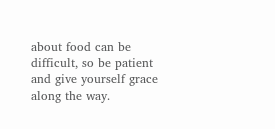about food can be difficult, so be patient and give yourself grace along the way.